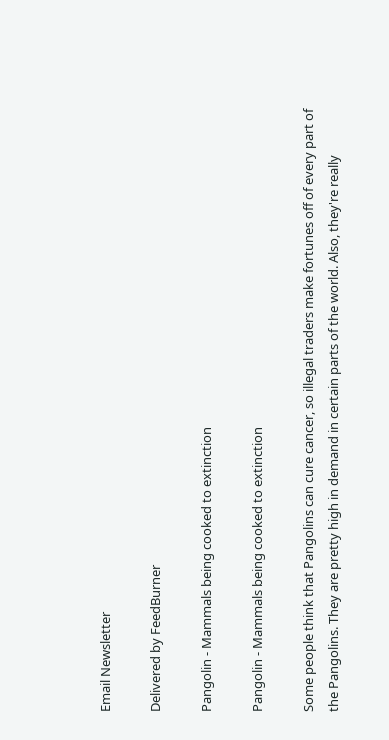Email Newsletter

Delivered by FeedBurner

Pangolin - Mammals being cooked to extinction

Pangolin - Mammals being cooked to extinction

Some people think that Pangolins can cure cancer, so illegal traders make fortunes off of every part of the Pangolins. They are pretty high in demand in certain parts of the world. Also, they're really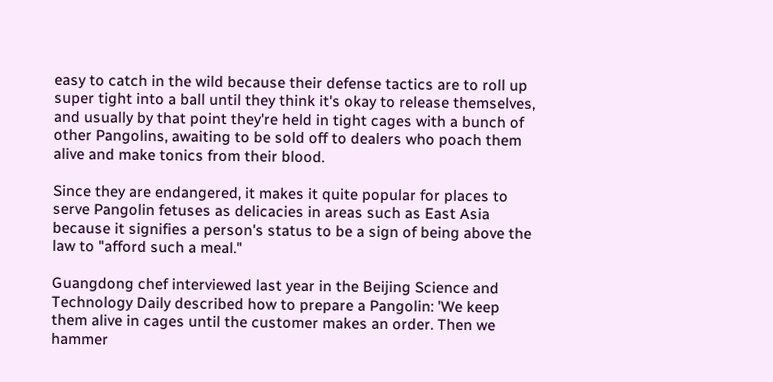easy to catch in the wild because their defense tactics are to roll up super tight into a ball until they think it's okay to release themselves, and usually by that point they're held in tight cages with a bunch of other Pangolins, awaiting to be sold off to dealers who poach them alive and make tonics from their blood.

Since they are endangered, it makes it quite popular for places to serve Pangolin fetuses as delicacies in areas such as East Asia because it signifies a person's status to be a sign of being above the law to "afford such a meal."

Guangdong chef interviewed last year in the Beijing Science and Technology Daily described how to prepare a Pangolin: 'We keep them alive in cages until the customer makes an order. Then we hammer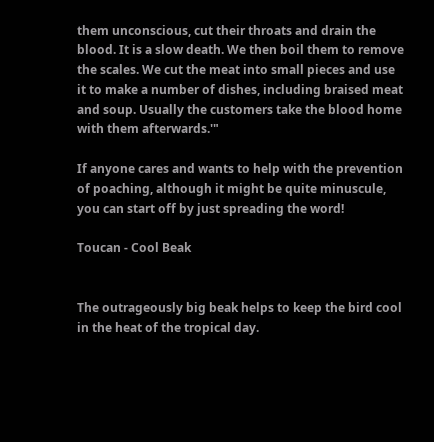them unconscious, cut their throats and drain the blood. It is a slow death. We then boil them to remove the scales. We cut the meat into small pieces and use it to make a number of dishes, including braised meat and soup. Usually the customers take the blood home with them afterwards.'"

If anyone cares and wants to help with the prevention of poaching, although it might be quite minuscule, you can start off by just spreading the word!

Toucan - Cool Beak


The outrageously big beak helps to keep the bird cool in the heat of the tropical day.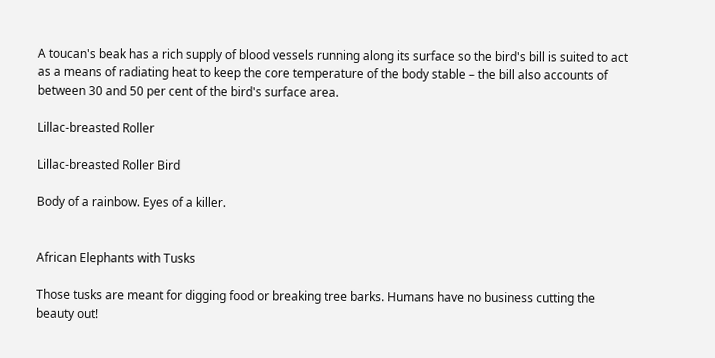A toucan's beak has a rich supply of blood vessels running along its surface so the bird's bill is suited to act as a means of radiating heat to keep the core temperature of the body stable – the bill also accounts of between 30 and 50 per cent of the bird's surface area.

Lillac-breasted Roller

Lillac-breasted Roller Bird

Body of a rainbow. Eyes of a killer.


African Elephants with Tusks

Those tusks are meant for digging food or breaking tree barks. Humans have no business cutting the beauty out!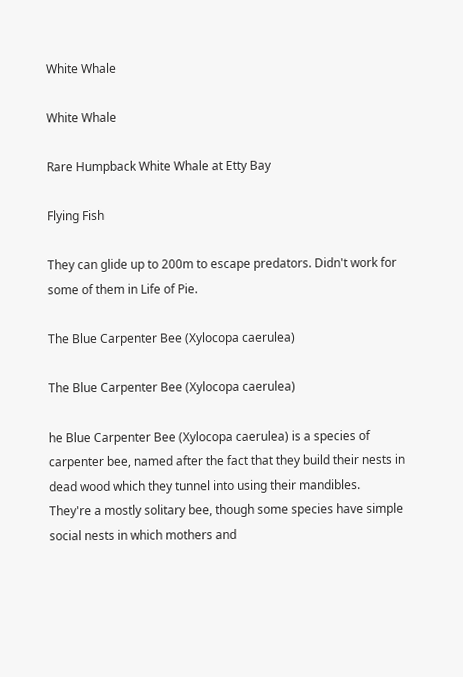White Whale

White Whale

Rare Humpback White Whale at Etty Bay

Flying Fish

They can glide up to 200m to escape predators. Didn't work for some of them in Life of Pie.

The Blue Carpenter Bee (Xylocopa caerulea)

The Blue Carpenter Bee (Xylocopa caerulea)

he Blue Carpenter Bee (Xylocopa caerulea) is a species of carpenter bee, named after the fact that they build their nests in dead wood which they tunnel into using their mandibles.
They're a mostly solitary bee, though some species have simple social nests in which mothers and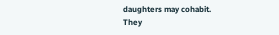daughters may cohabit.
They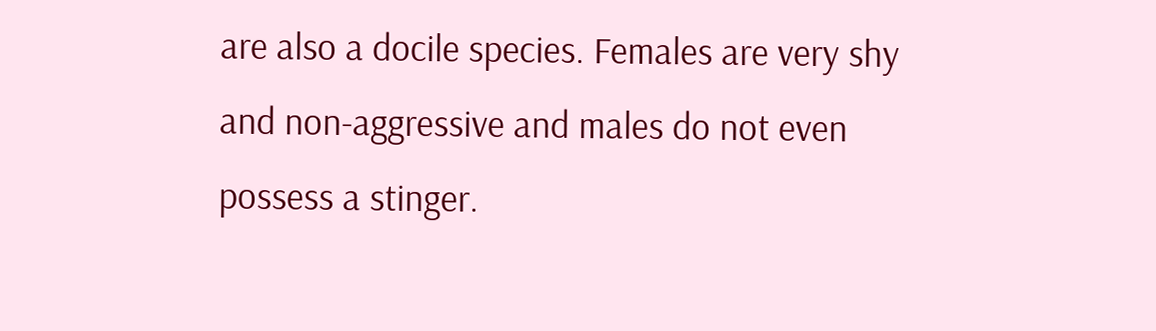are also a docile species. Females are very shy and non-aggressive and males do not even possess a stinger.